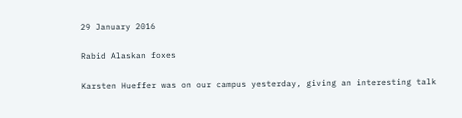29 January 2016

Rabid Alaskan foxes

Karsten Hueffer was on our campus yesterday, giving an interesting talk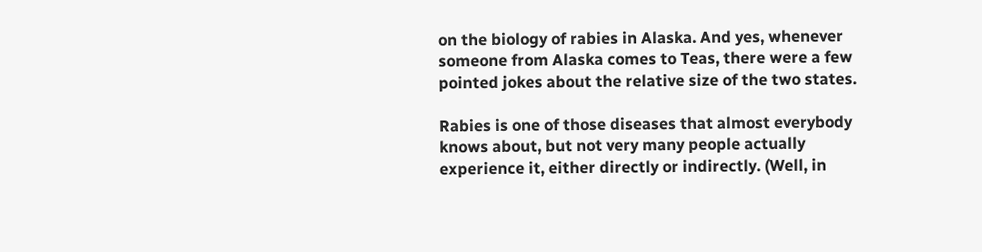on the biology of rabies in Alaska. And yes, whenever someone from Alaska comes to Teas, there were a few pointed jokes about the relative size of the two states.

Rabies is one of those diseases that almost everybody knows about, but not very many people actually experience it, either directly or indirectly. (Well, in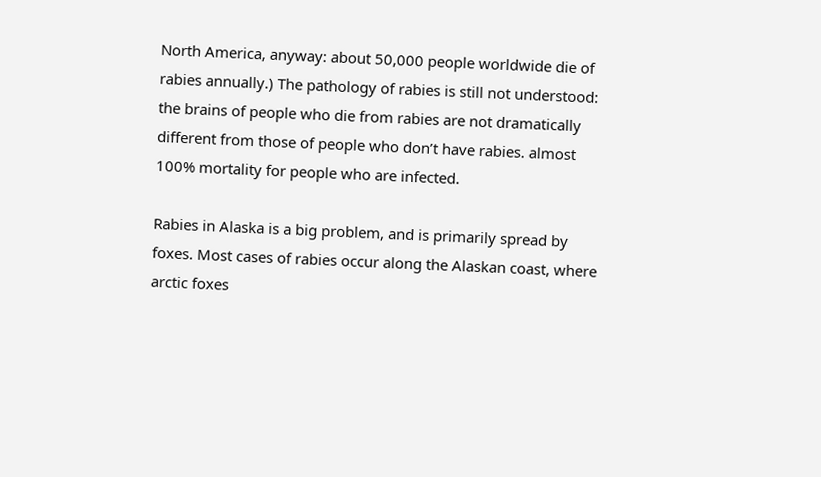North America, anyway: about 50,000 people worldwide die of rabies annually.) The pathology of rabies is still not understood: the brains of people who die from rabies are not dramatically different from those of people who don’t have rabies. almost 100% mortality for people who are infected.

Rabies in Alaska is a big problem, and is primarily spread by foxes. Most cases of rabies occur along the Alaskan coast, where arctic foxes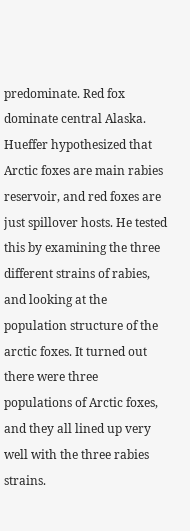predominate. Red fox dominate central Alaska. Hueffer hypothesized that Arctic foxes are main rabies reservoir, and red foxes are just spillover hosts. He tested this by examining the three different strains of rabies, and looking at the population structure of the arctic foxes. It turned out there were three populations of Arctic foxes, and they all lined up very well with the three rabies strains.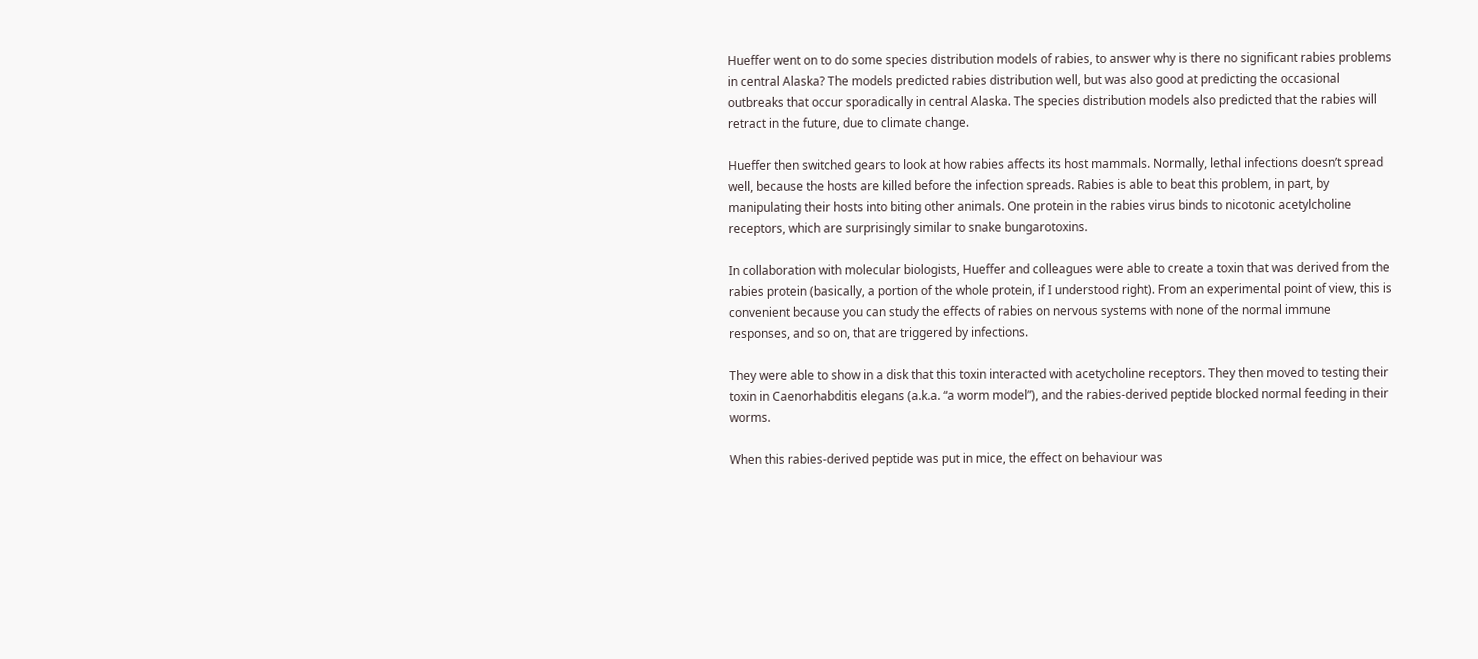Hueffer went on to do some species distribution models of rabies, to answer why is there no significant rabies problems in central Alaska? The models predicted rabies distribution well, but was also good at predicting the occasional outbreaks that occur sporadically in central Alaska. The species distribution models also predicted that the rabies will retract in the future, due to climate change.

Hueffer then switched gears to look at how rabies affects its host mammals. Normally, lethal infections doesn’t spread well, because the hosts are killed before the infection spreads. Rabies is able to beat this problem, in part, by manipulating their hosts into biting other animals. One protein in the rabies virus binds to nicotonic acetylcholine receptors, which are surprisingly similar to snake bungarotoxins.

In collaboration with molecular biologists, Hueffer and colleagues were able to create a toxin that was derived from the rabies protein (basically, a portion of the whole protein, if I understood right). From an experimental point of view, this is convenient because you can study the effects of rabies on nervous systems with none of the normal immune responses, and so on, that are triggered by infections.

They were able to show in a disk that this toxin interacted with acetycholine receptors. They then moved to testing their toxin in Caenorhabditis elegans (a.k.a. “a worm model”), and the rabies-derived peptide blocked normal feeding in their worms.

When this rabies-derived peptide was put in mice, the effect on behaviour was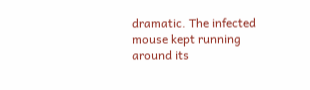dramatic. The infected mouse kept running around its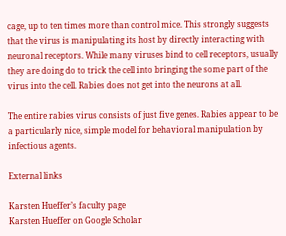cage, up to ten times more than control mice. This strongly suggests that the virus is manipulating its host by directly interacting with neuronal receptors. While many viruses bind to cell receptors, usually they are doing do to trick the cell into bringing the some part of the virus into the cell. Rabies does not get into the neurons at all.

The entire rabies virus consists of just five genes. Rabies appear to be a particularly nice, simple model for behavioral manipulation by infectious agents.

External links

Karsten Hueffer’s faculty page
Karsten Hueffer on Google Scholar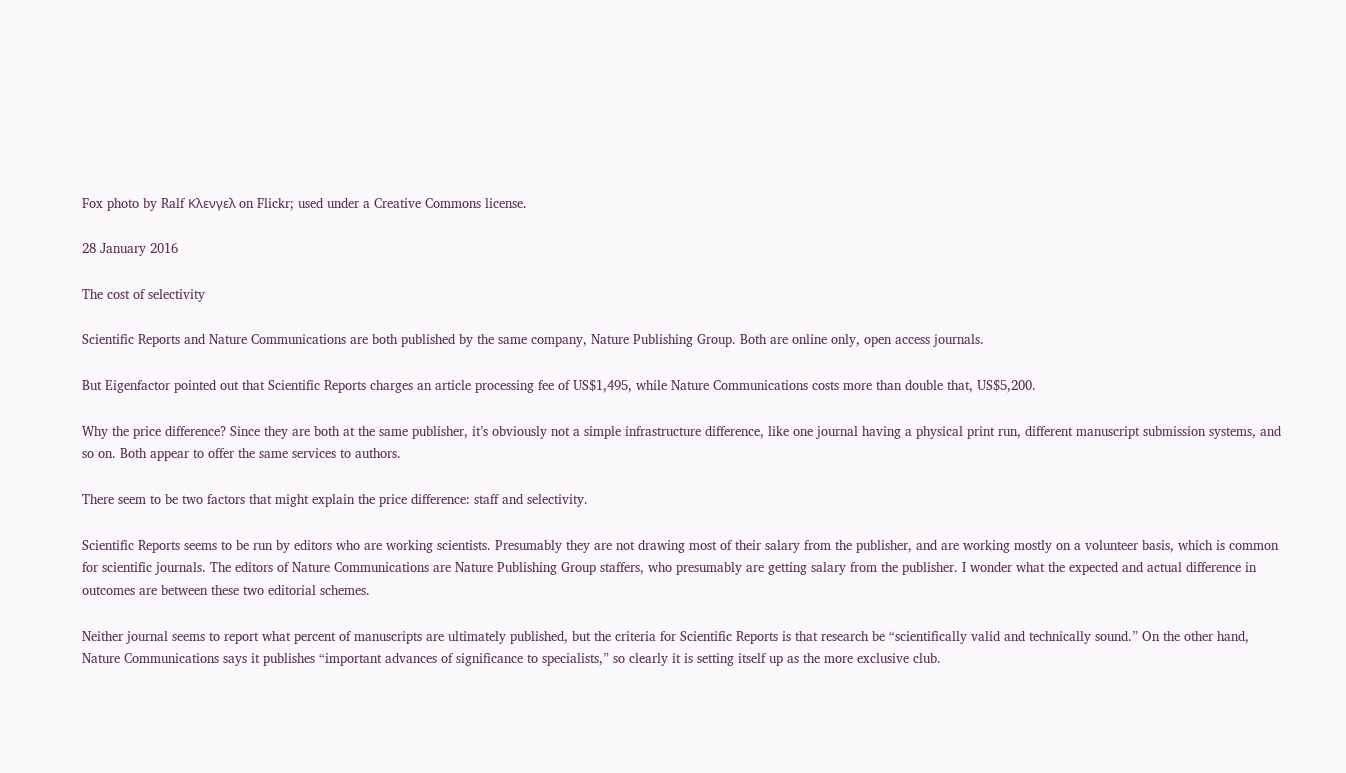Fox photo by Ralf Κλενγελ on Flickr; used under a Creative Commons license.

28 January 2016

The cost of selectivity

Scientific Reports and Nature Communications are both published by the same company, Nature Publishing Group. Both are online only, open access journals.

But Eigenfactor pointed out that Scientific Reports charges an article processing fee of US$1,495, while Nature Communications costs more than double that, US$5,200.

Why the price difference? Since they are both at the same publisher, it’s obviously not a simple infrastructure difference, like one journal having a physical print run, different manuscript submission systems, and so on. Both appear to offer the same services to authors.

There seem to be two factors that might explain the price difference: staff and selectivity.

Scientific Reports seems to be run by editors who are working scientists. Presumably they are not drawing most of their salary from the publisher, and are working mostly on a volunteer basis, which is common for scientific journals. The editors of Nature Communications are Nature Publishing Group staffers, who presumably are getting salary from the publisher. I wonder what the expected and actual difference in outcomes are between these two editorial schemes.

Neither journal seems to report what percent of manuscripts are ultimately published, but the criteria for Scientific Reports is that research be “scientifically valid and technically sound.” On the other hand, Nature Communications says it publishes “important advances of significance to specialists,” so clearly it is setting itself up as the more exclusive club.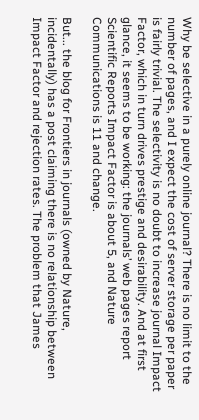Why be selective in a purely online journal? There is no limit to the number of pages, and I expect the cost of server storage per paper is fairly trivial. The selectivity is no doubt to increase journal Impact Factor, which in turn drives prestige and desirability. And at first glance, it seems to be working: the journals’ web pages report Scientific Reports Impact Factor is about 5, and Nature Communications is 11 and change.

But... the blog for Frontiers in journals (owned by Nature, incidentally) has a post claiming there is no relationship between Impact Factor and rejection rates. The problem that James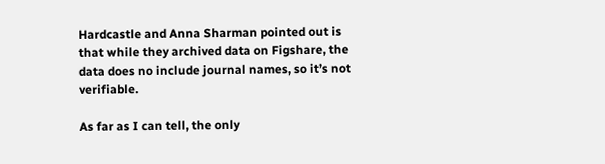Hardcastle and Anna Sharman pointed out is that while they archived data on Figshare, the data does no include journal names, so it’s not verifiable.

As far as I can tell, the only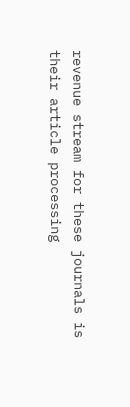revenue stream for these journals is their article processing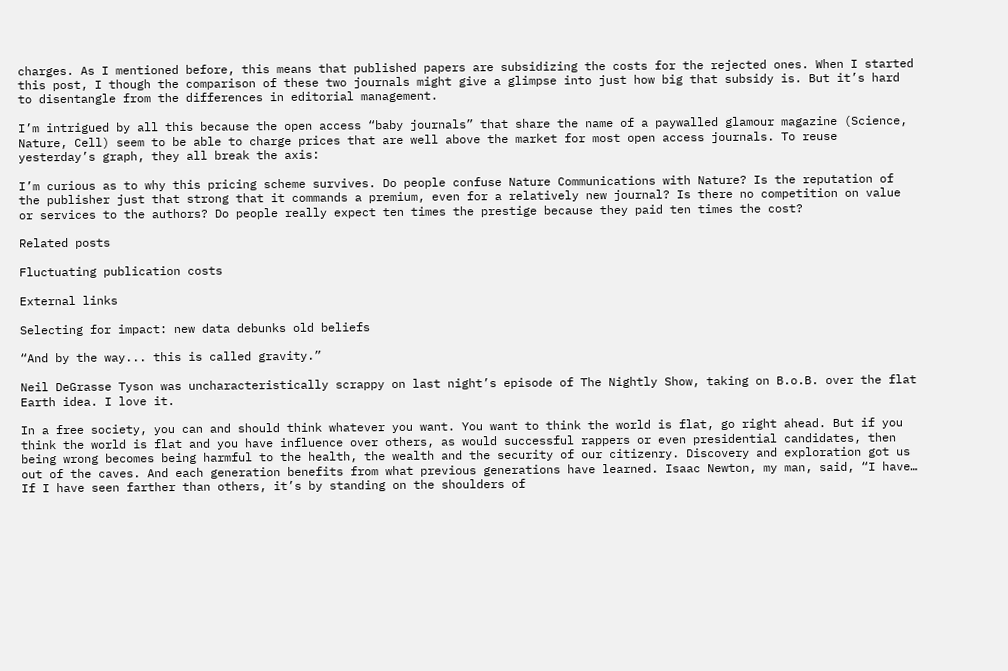charges. As I mentioned before, this means that published papers are subsidizing the costs for the rejected ones. When I started this post, I though the comparison of these two journals might give a glimpse into just how big that subsidy is. But it’s hard to disentangle from the differences in editorial management.

I’m intrigued by all this because the open access “baby journals” that share the name of a paywalled glamour magazine (Science, Nature, Cell) seem to be able to charge prices that are well above the market for most open access journals. To reuse yesterday’s graph, they all break the axis:

I’m curious as to why this pricing scheme survives. Do people confuse Nature Communications with Nature? Is the reputation of the publisher just that strong that it commands a premium, even for a relatively new journal? Is there no competition on value or services to the authors? Do people really expect ten times the prestige because they paid ten times the cost?

Related posts

Fluctuating publication costs

External links

Selecting for impact: new data debunks old beliefs

“And by the way... this is called gravity.”

Neil DeGrasse Tyson was uncharacteristically scrappy on last night’s episode of The Nightly Show, taking on B.o.B. over the flat Earth idea. I love it.

In a free society, you can and should think whatever you want. You want to think the world is flat, go right ahead. But if you think the world is flat and you have influence over others, as would successful rappers or even presidential candidates, then being wrong becomes being harmful to the health, the wealth and the security of our citizenry. Discovery and exploration got us out of the caves. And each generation benefits from what previous generations have learned. Isaac Newton, my man, said, “I have… If I have seen farther than others, it’s by standing on the shoulders of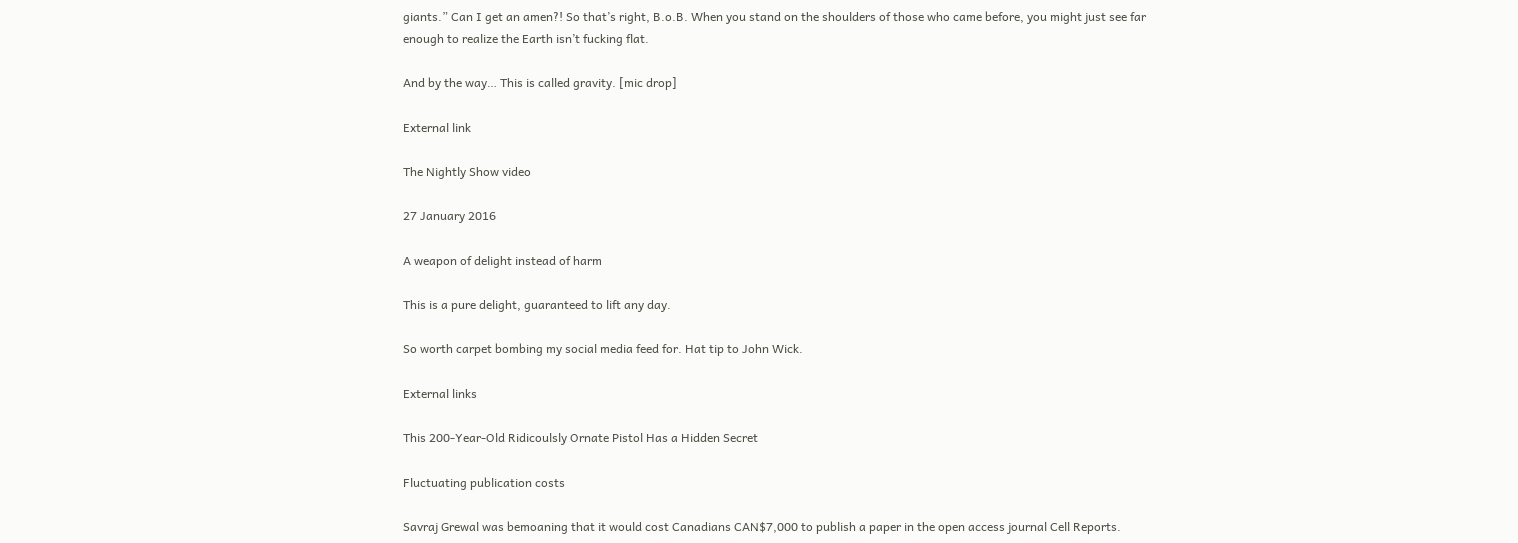giants.” Can I get an amen?! So that’s right, B.o.B. When you stand on the shoulders of those who came before, you might just see far enough to realize the Earth isn’t fucking flat.

And by the way… This is called gravity. [mic drop]

External link

The Nightly Show video

27 January 2016

A weapon of delight instead of harm

This is a pure delight, guaranteed to lift any day.

So worth carpet bombing my social media feed for. Hat tip to John Wick.

External links

This 200-Year-Old Ridicoulsly Ornate Pistol Has a Hidden Secret

Fluctuating publication costs

Savraj Grewal was bemoaning that it would cost Canadians CAN$7,000 to publish a paper in the open access journal Cell Reports.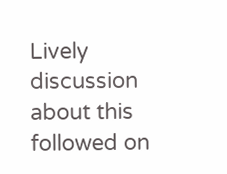Lively discussion about this followed on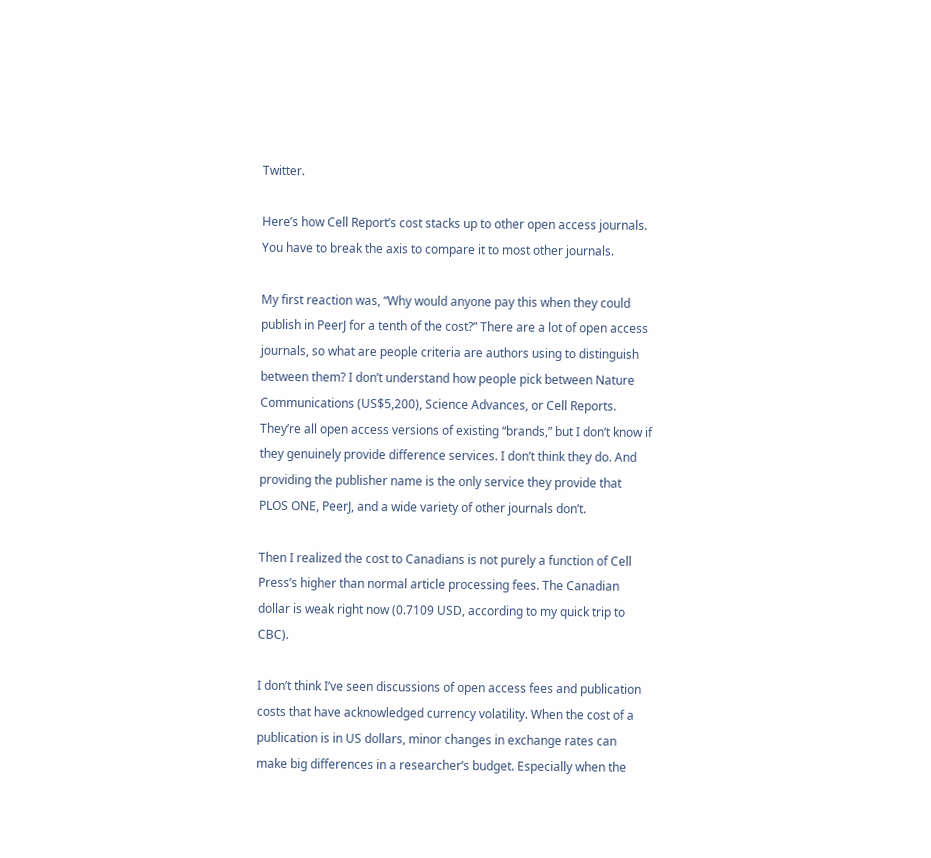Twitter.

Here’s how Cell Report’s cost stacks up to other open access journals. You have to break the axis to compare it to most other journals.

My first reaction was, “Why would anyone pay this when they could publish in PeerJ for a tenth of the cost?” There are a lot of open access journals, so what are people criteria are authors using to distinguish between them? I don’t understand how people pick between Nature Communications (US$5,200), Science Advances, or Cell Reports. They’re all open access versions of existing “brands,” but I don’t know if they genuinely provide difference services. I don’t think they do. And providing the publisher name is the only service they provide that PLOS ONE, PeerJ, and a wide variety of other journals don’t.

Then I realized the cost to Canadians is not purely a function of Cell Press’s higher than normal article processing fees. The Canadian dollar is weak right now (0.7109 USD, according to my quick trip to CBC).

I don’t think I’ve seen discussions of open access fees and publication costs that have acknowledged currency volatility. When the cost of a publication is in US dollars, minor changes in exchange rates can make big differences in a researcher’s budget. Especially when the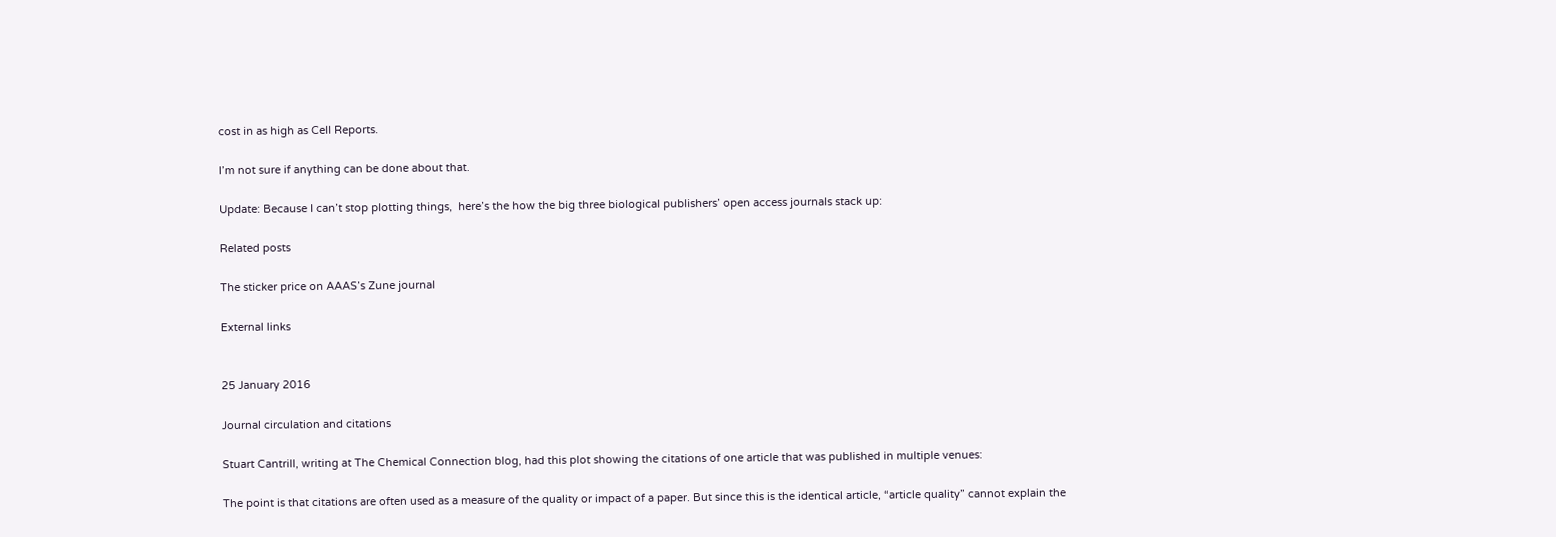cost in as high as Cell Reports.

I’m not sure if anything can be done about that.

Update: Because I can’t stop plotting things,  here’s the how the big three biological publishers’ open access journals stack up:

Related posts

The sticker price on AAAS’s Zune journal

External links


25 January 2016

Journal circulation and citations

Stuart Cantrill, writing at The Chemical Connection blog, had this plot showing the citations of one article that was published in multiple venues:

The point is that citations are often used as a measure of the quality or impact of a paper. But since this is the identical article, “article quality” cannot explain the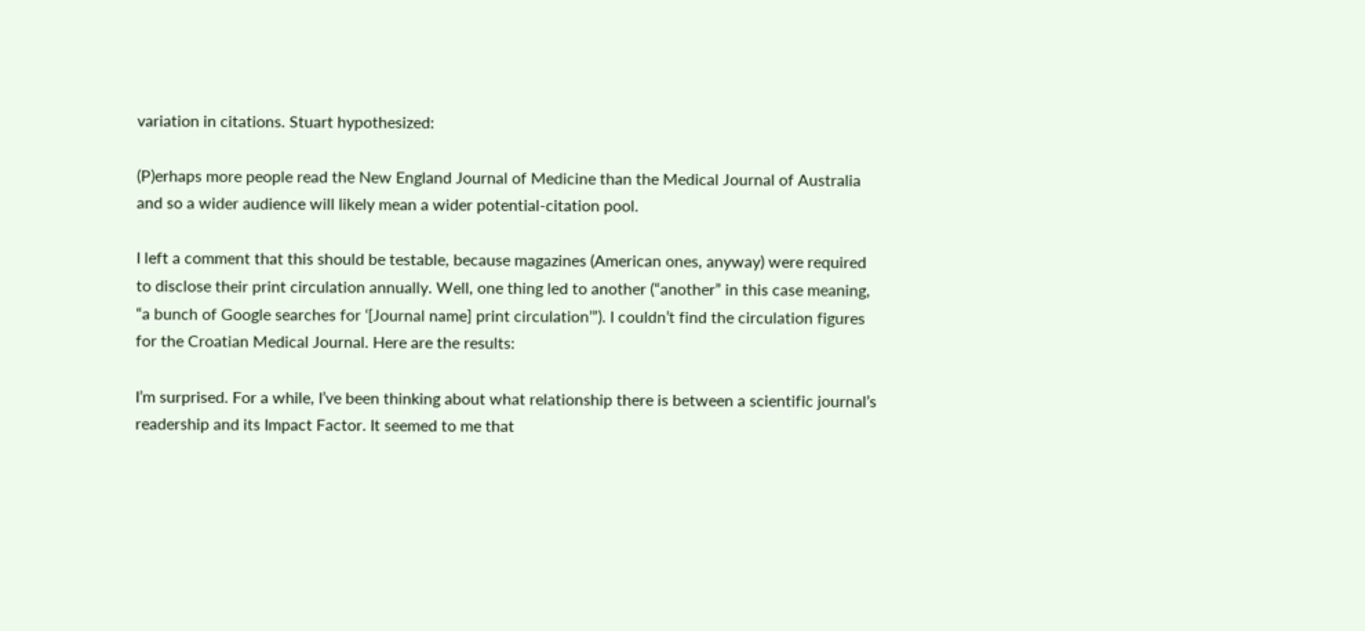variation in citations. Stuart hypothesized:

(P)erhaps more people read the New England Journal of Medicine than the Medical Journal of Australia and so a wider audience will likely mean a wider potential-citation pool.

I left a comment that this should be testable, because magazines (American ones, anyway) were required to disclose their print circulation annually. Well, one thing led to another (“another” in this case meaning, “a bunch of Google searches for ‘[Journal name] print circulation’”). I couldn’t find the circulation figures for the Croatian Medical Journal. Here are the results:

I’m surprised. For a while, I’ve been thinking about what relationship there is between a scientific journal’s readership and its Impact Factor. It seemed to me that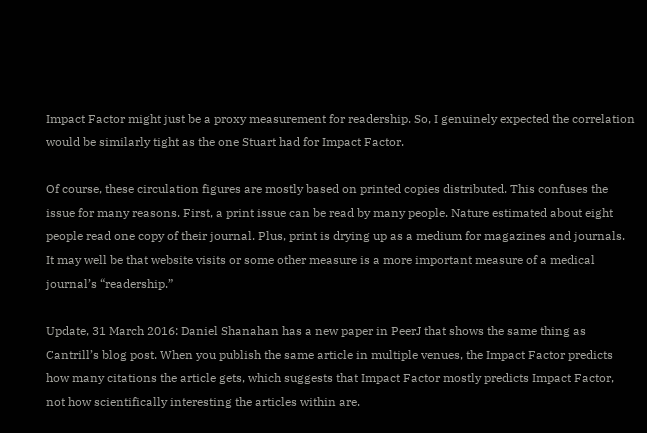Impact Factor might just be a proxy measurement for readership. So, I genuinely expected the correlation would be similarly tight as the one Stuart had for Impact Factor.

Of course, these circulation figures are mostly based on printed copies distributed. This confuses the issue for many reasons. First, a print issue can be read by many people. Nature estimated about eight people read one copy of their journal. Plus, print is drying up as a medium for magazines and journals. It may well be that website visits or some other measure is a more important measure of a medical journal’s “readership.”

Update, 31 March 2016: Daniel Shanahan has a new paper in PeerJ that shows the same thing as Cantrill’s blog post. When you publish the same article in multiple venues, the Impact Factor predicts how many citations the article gets, which suggests that Impact Factor mostly predicts Impact Factor, not how scientifically interesting the articles within are.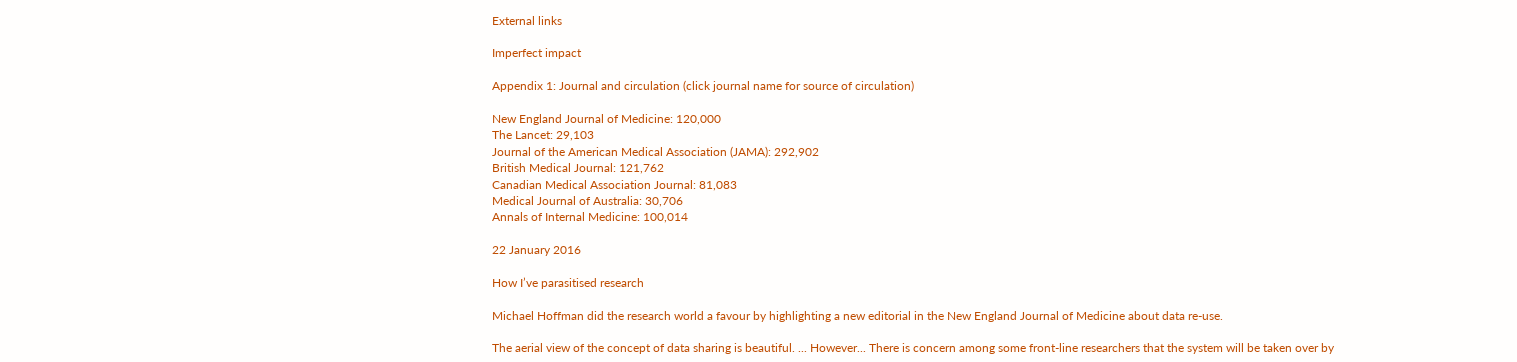External links

Imperfect impact

Appendix 1: Journal and circulation (click journal name for source of circulation)

New England Journal of Medicine: 120,000
The Lancet: 29,103
Journal of the American Medical Association (JAMA): 292,902
British Medical Journal: 121,762
Canadian Medical Association Journal: 81,083
Medical Journal of Australia: 30,706
Annals of Internal Medicine: 100,014

22 January 2016

How I’ve parasitised research

Michael Hoffman did the research world a favour by highlighting a new editorial in the New England Journal of Medicine about data re-use.

The aerial view of the concept of data sharing is beautiful. ... However... There is concern among some front-line researchers that the system will be taken over by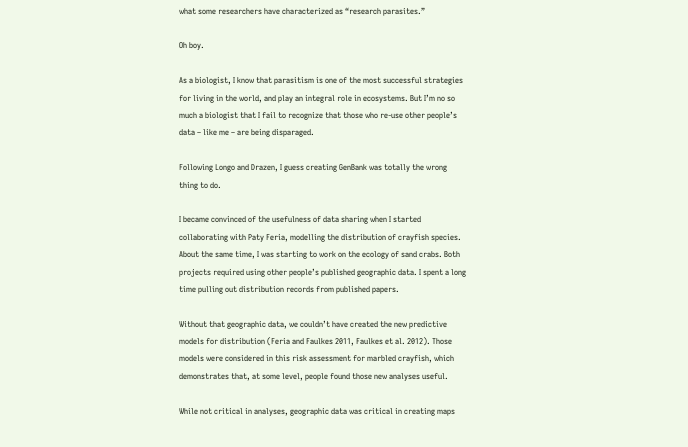what some researchers have characterized as “research parasites.”

Oh boy.

As a biologist, I know that parasitism is one of the most successful strategies for living in the world, and play an integral role in ecosystems. But I’m no so much a biologist that I fail to recognize that those who re-use other people’s data – like me – are being disparaged.

Following Longo and Drazen, I guess creating GenBank was totally the wrong thing to do.

I became convinced of the usefulness of data sharing when I started collaborating with Paty Feria, modelling the distribution of crayfish species. About the same time, I was starting to work on the ecology of sand crabs. Both projects required using other people’s published geographic data. I spent a long time pulling out distribution records from published papers.

Without that geographic data, we couldn’t have created the new predictive models for distribution (Feria and Faulkes 2011, Faulkes et al. 2012). Those models were considered in this risk assessment for marbled crayfish, which demonstrates that, at some level, people found those new analyses useful.

While not critical in analyses, geographic data was critical in creating maps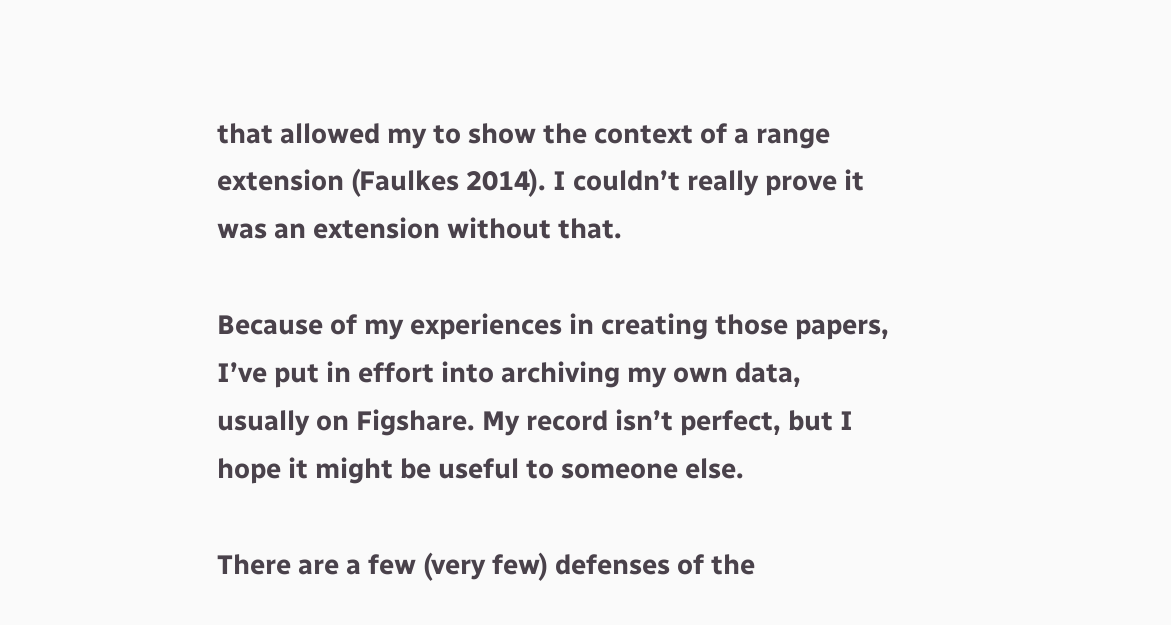that allowed my to show the context of a range extension (Faulkes 2014). I couldn’t really prove it was an extension without that.

Because of my experiences in creating those papers, I’ve put in effort into archiving my own data, usually on Figshare. My record isn’t perfect, but I hope it might be useful to someone else.

There are a few (very few) defenses of the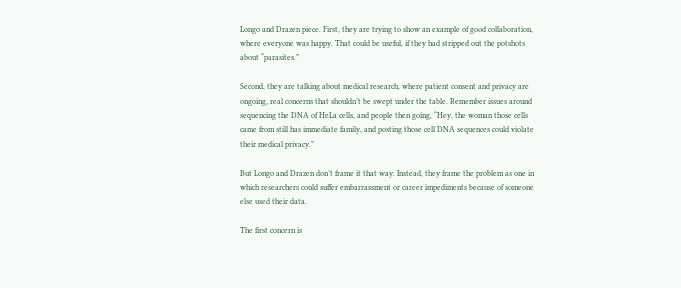Longo and Drazen piece. First, they are trying to show an example of good collaboration, where everyone was happy. That could be useful, if they had stripped out the potshots about “parasites.”

Second, they are talking about medical research, where patient consent and privacy are ongoing, real concerns that shouldn’t be swept under the table. Remember issues around sequencing the DNA of HeLa cells, and people then going, “Hey, the woman those cells came from still has immediate family, and posting those cell DNA sequences could violate their medical privacy.”

But Longo and Drazen don’t frame it that way. Instead, they frame the problem as one in which researchers could suffer embarrassment or career impediments because of someone else used their data.

The first concern is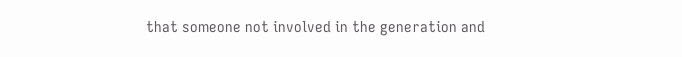that someone not involved in the generation and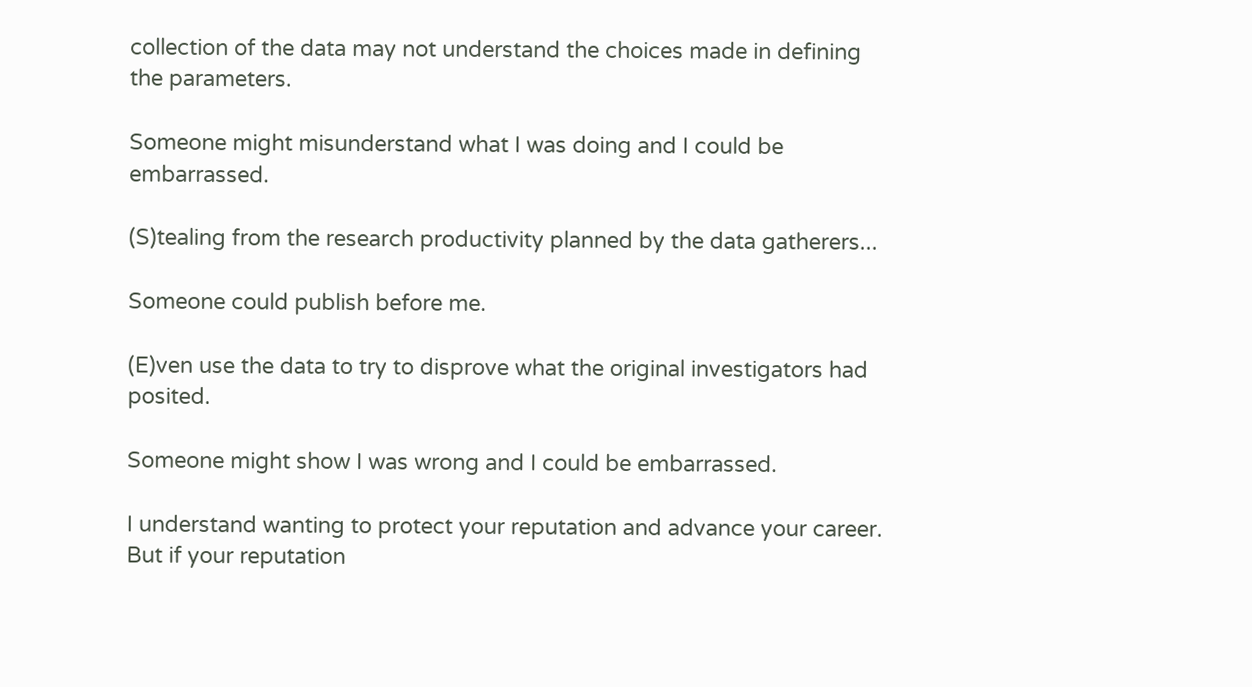collection of the data may not understand the choices made in defining the parameters.

Someone might misunderstand what I was doing and I could be embarrassed.

(S)tealing from the research productivity planned by the data gatherers...

Someone could publish before me.

(E)ven use the data to try to disprove what the original investigators had posited.

Someone might show I was wrong and I could be embarrassed.

I understand wanting to protect your reputation and advance your career. But if your reputation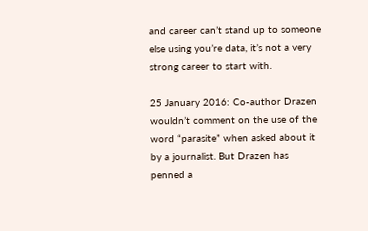and career can’t stand up to someone else using you’re data, it’s not a very strong career to start with.

25 January 2016: Co-author Drazen wouldn’t comment on the use of the word “parasite” when asked about it by a journalist. But Drazen has penned a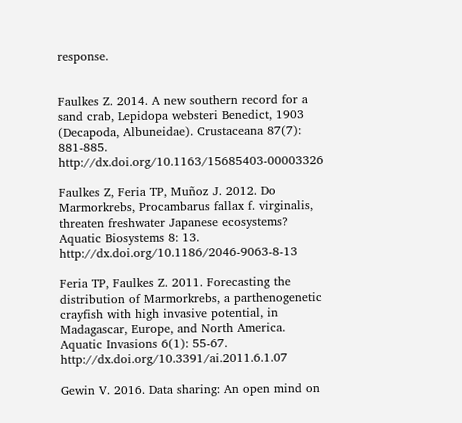response.


Faulkes Z. 2014. A new southern record for a sand crab, Lepidopa websteri Benedict, 1903 (Decapoda, Albuneidae). Crustaceana 87(7): 881-885. http://dx.doi.org/10.1163/15685403-00003326

Faulkes Z, Feria TP, Muñoz J. 2012. Do Marmorkrebs, Procambarus fallax f. virginalis, threaten freshwater Japanese ecosystems? Aquatic Biosystems 8: 13. http://dx.doi.org/10.1186/2046-9063-8-13

Feria TP, Faulkes Z. 2011. Forecasting the distribution of Marmorkrebs, a parthenogenetic crayfish with high invasive potential, in Madagascar, Europe, and North America. Aquatic Invasions 6(1): 55-67. http://dx.doi.org/10.3391/ai.2011.6.1.07

Gewin V. 2016. Data sharing: An open mind on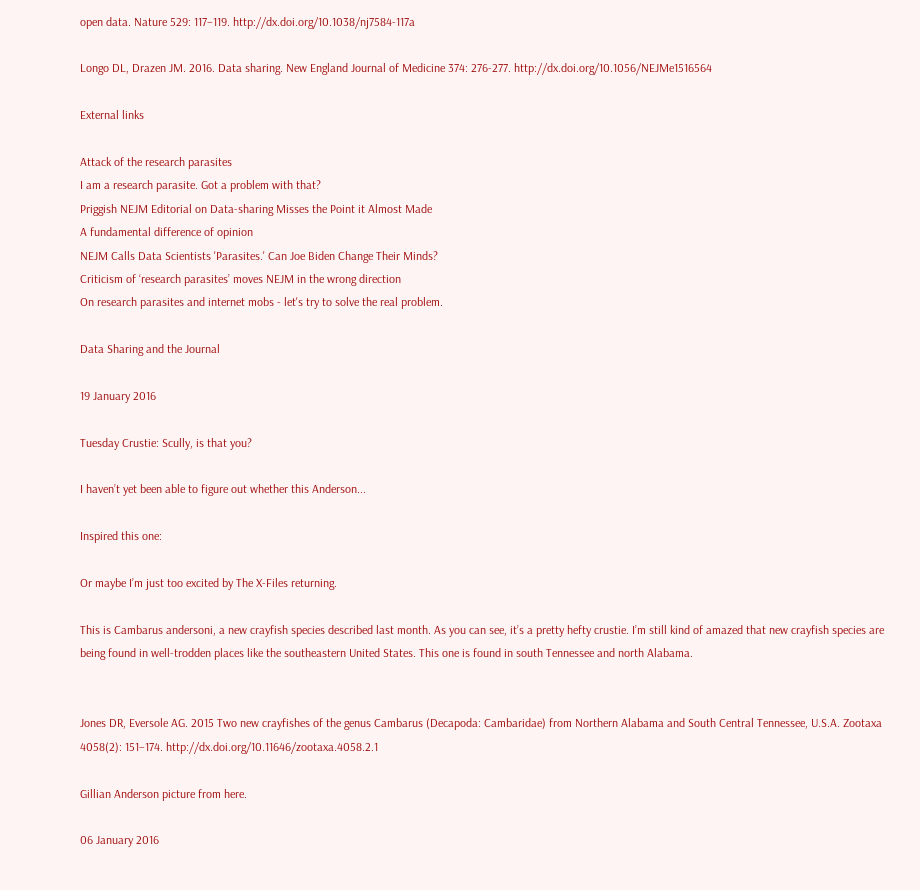open data. Nature 529: 117–119. http://dx.doi.org/10.1038/nj7584-117a

Longo DL, Drazen JM. 2016. Data sharing. New England Journal of Medicine 374: 276-277. http://dx.doi.org/10.1056/NEJMe1516564

External links

Attack of the research parasites
I am a research parasite. Got a problem with that?
Priggish NEJM Editorial on Data-sharing Misses the Point it Almost Made
A fundamental difference of opinion
NEJM Calls Data Scientists 'Parasites.' Can Joe Biden Change Their Minds?
Criticism of ‘research parasites’ moves NEJM in the wrong direction
On research parasites and internet mobs - let's try to solve the real problem.

Data Sharing and the Journal

19 January 2016

Tuesday Crustie: Scully, is that you?

I haven’t yet been able to figure out whether this Anderson...

Inspired this one:

Or maybe I’m just too excited by The X-Files returning.

This is Cambarus andersoni, a new crayfish species described last month. As you can see, it’s a pretty hefty crustie. I’m still kind of amazed that new crayfish species are being found in well-trodden places like the southeastern United States. This one is found in south Tennessee and north Alabama.


Jones DR, Eversole AG. 2015 Two new crayfishes of the genus Cambarus (Decapoda: Cambaridae) from Northern Alabama and South Central Tennessee, U.S.A. Zootaxa 4058(2): 151–174. http://dx.doi.org/10.11646/zootaxa.4058.2.1

Gillian Anderson picture from here.

06 January 2016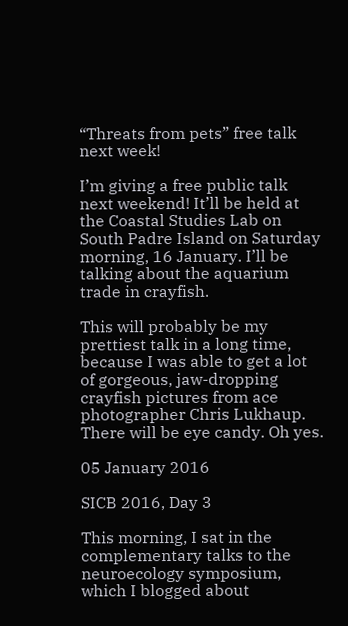“Threats from pets” free talk next week!

I’m giving a free public talk next weekend! It’ll be held at the Coastal Studies Lab on South Padre Island on Saturday morning, 16 January. I’ll be talking about the aquarium trade in crayfish.

This will probably be my prettiest talk in a long time, because I was able to get a lot of gorgeous, jaw-dropping crayfish pictures from ace photographer Chris Lukhaup. There will be eye candy. Oh yes.

05 January 2016

SICB 2016, Day 3

This morning, I sat in the complementary talks to the neuroecology symposium, which I blogged about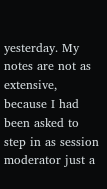yesterday. My notes are not as extensive, because I had been asked to step in as session moderator just a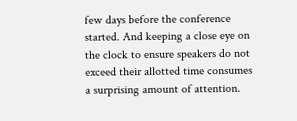few days before the conference started. And keeping a close eye on the clock to ensure speakers do not exceed their allotted time consumes a surprising amount of attention.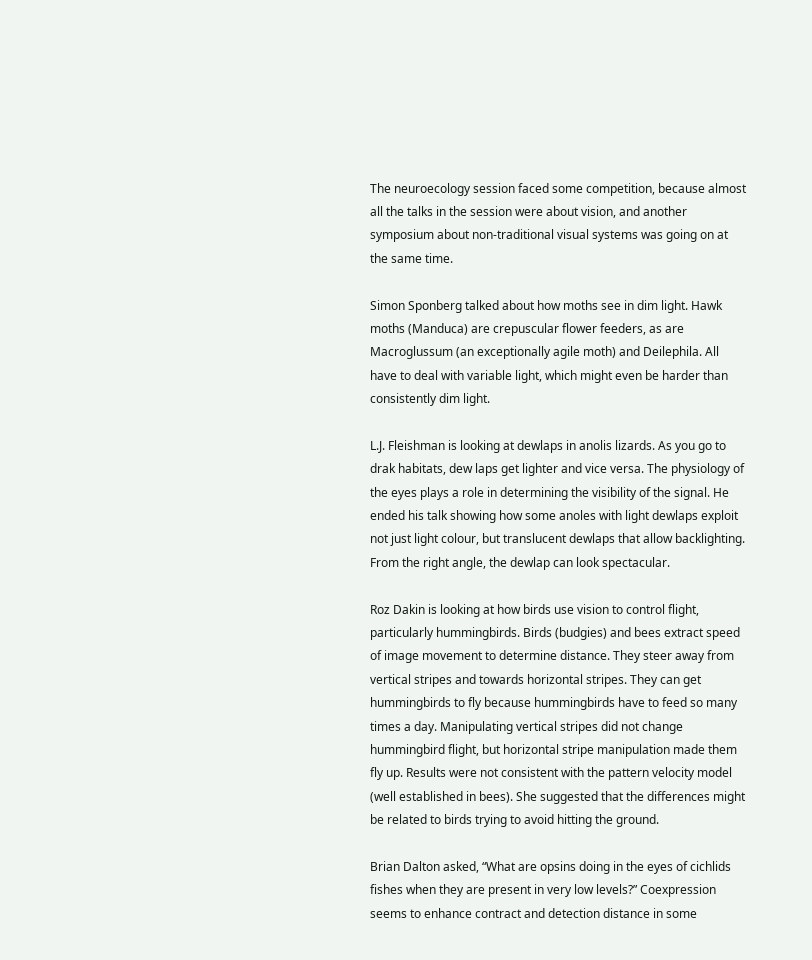The neuroecology session faced some competition, because almost all the talks in the session were about vision, and another symposium about non-traditional visual systems was going on at the same time.

Simon Sponberg talked about how moths see in dim light. Hawk moths (Manduca) are crepuscular flower feeders, as are Macroglussum (an exceptionally agile moth) and Deilephila. All have to deal with variable light, which might even be harder than consistently dim light.

L.J. Fleishman is looking at dewlaps in anolis lizards. As you go to drak habitats, dew laps get lighter and vice versa. The physiology of the eyes plays a role in determining the visibility of the signal. He ended his talk showing how some anoles with light dewlaps exploit not just light colour, but translucent dewlaps that allow backlighting. From the right angle, the dewlap can look spectacular.

Roz Dakin is looking at how birds use vision to control flight, particularly hummingbirds. Birds (budgies) and bees extract speed of image movement to determine distance. They steer away from vertical stripes and towards horizontal stripes. They can get hummingbirds to fly because hummingbirds have to feed so many times a day. Manipulating vertical stripes did not change hummingbird flight, but horizontal stripe manipulation made them fly up. Results were not consistent with the pattern velocity model (well established in bees). She suggested that the differences might be related to birds trying to avoid hitting the ground.

Brian Dalton asked, “What are opsins doing in the eyes of cichlids fishes when they are present in very low levels?” Coexpression seems to enhance contract and detection distance in some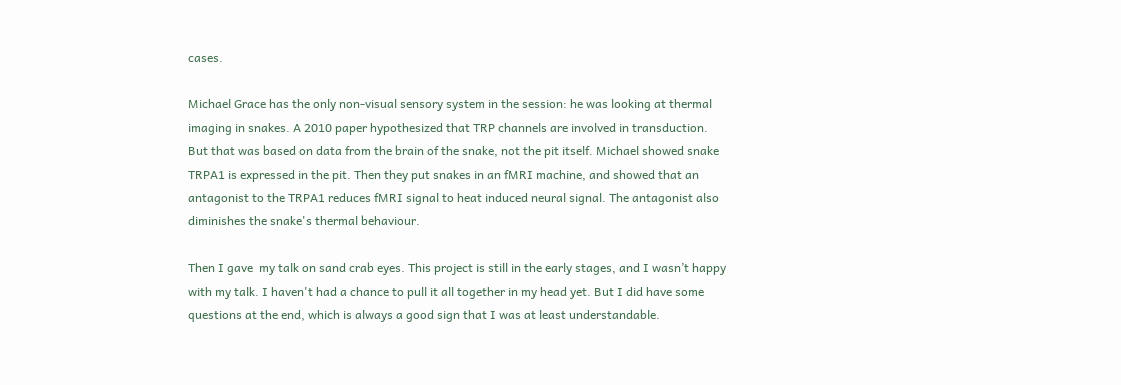cases.

Michael Grace has the only non-visual sensory system in the session: he was looking at thermal imaging in snakes. A 2010 paper hypothesized that TRP channels are involved in transduction. But that was based on data from the brain of the snake, not the pit itself. Michael showed snake TRPA1 is expressed in the pit. Then they put snakes in an fMRI machine, and showed that an antagonist to the TRPA1 reduces fMRI signal to heat induced neural signal. The antagonist also diminishes the snake's thermal behaviour.

Then I gave  my talk on sand crab eyes. This project is still in the early stages, and I wasn’t happy with my talk. I haven't had a chance to pull it all together in my head yet. But I did have some questions at the end, which is always a good sign that I was at least understandable.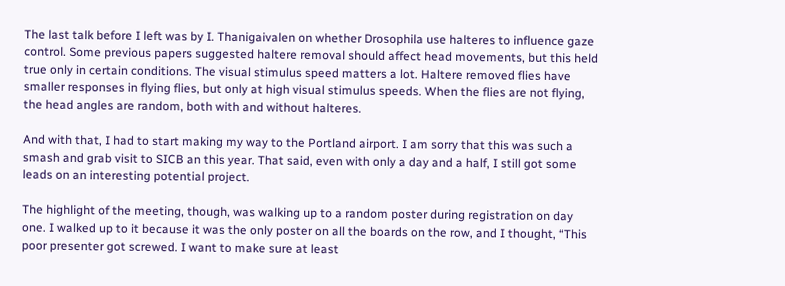The last talk before I left was by I. Thanigaivalen on whether Drosophila use halteres to influence gaze control. Some previous papers suggested haltere removal should affect head movements, but this held true only in certain conditions. The visual stimulus speed matters a lot. Haltere removed flies have smaller responses in flying flies, but only at high visual stimulus speeds. When the flies are not flying, the head angles are random, both with and without halteres.

And with that, I had to start making my way to the Portland airport. I am sorry that this was such a smash and grab visit to SICB an this year. That said, even with only a day and a half, I still got some leads on an interesting potential project.

The highlight of the meeting, though, was walking up to a random poster during registration on day one. I walked up to it because it was the only poster on all the boards on the row, and I thought, “This poor presenter got screwed. I want to make sure at least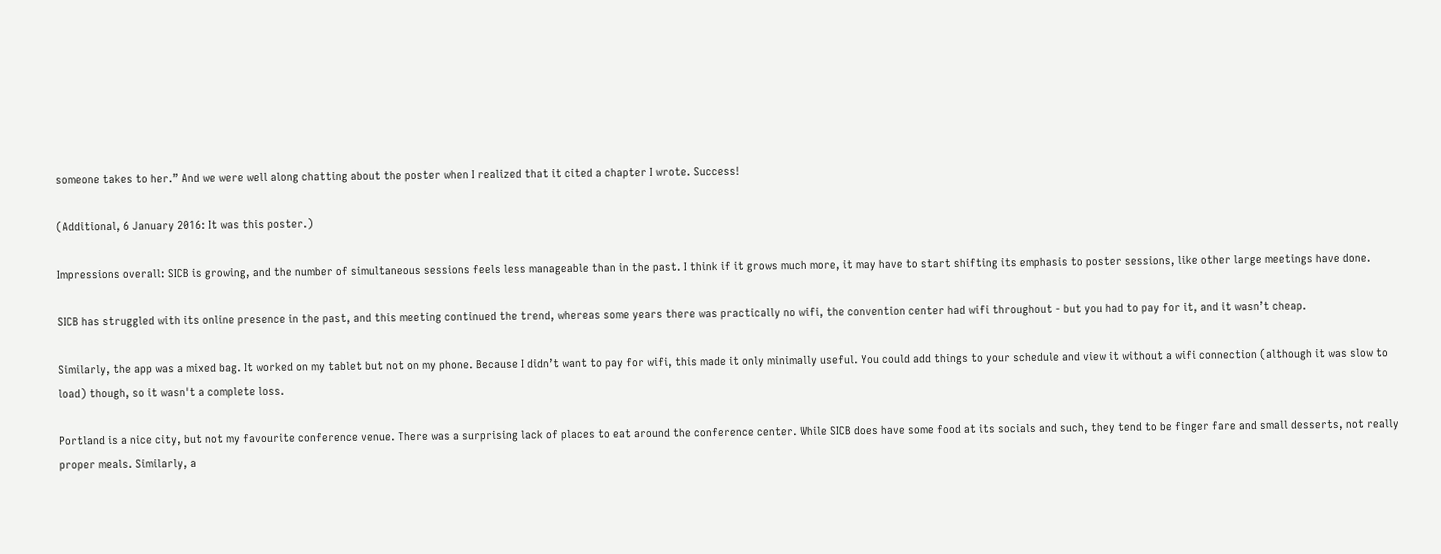someone takes to her.” And we were well along chatting about the poster when I realized that it cited a chapter I wrote. Success!

(Additional, 6 January 2016: It was this poster.)

Impressions overall: SICB is growing, and the number of simultaneous sessions feels less manageable than in the past. I think if it grows much more, it may have to start shifting its emphasis to poster sessions, like other large meetings have done.

SICB has struggled with its online presence in the past, and this meeting continued the trend, whereas some years there was practically no wifi, the convention center had wifi throughout - but you had to pay for it, and it wasn’t cheap.

Similarly, the app was a mixed bag. It worked on my tablet but not on my phone. Because I didn’t want to pay for wifi, this made it only minimally useful. You could add things to your schedule and view it without a wifi connection (although it was slow to load) though, so it wasn't a complete loss.

Portland is a nice city, but not my favourite conference venue. There was a surprising lack of places to eat around the conference center. While SICB does have some food at its socials and such, they tend to be finger fare and small desserts, not really proper meals. Similarly, a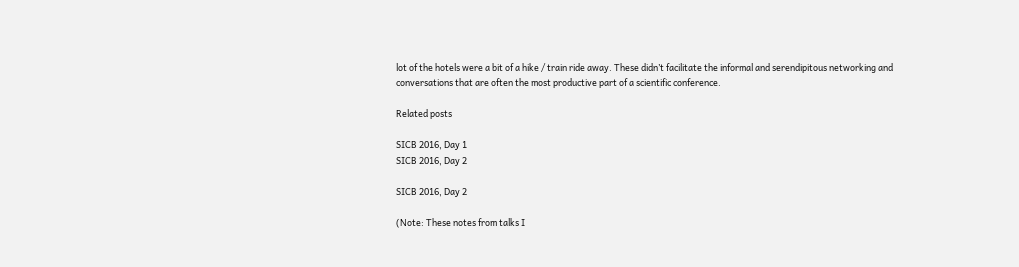lot of the hotels were a bit of a hike / train ride away. These didn’t facilitate the informal and serendipitous networking and conversations that are often the most productive part of a scientific conference.

Related posts

SICB 2016, Day 1
SICB 2016, Day 2

SICB 2016, Day 2

(Note: These notes from talks I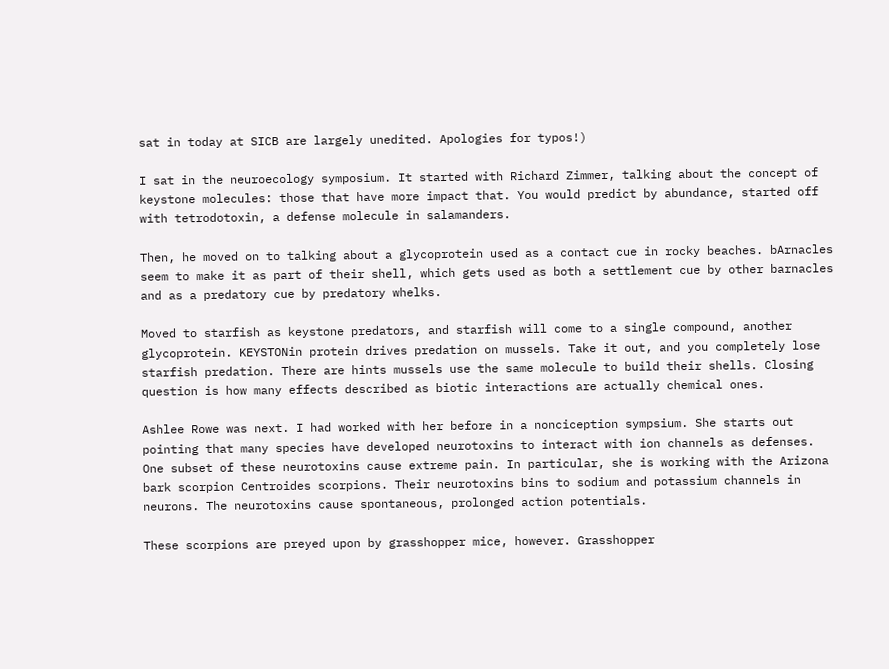sat in today at SICB are largely unedited. Apologies for typos!)

I sat in the neuroecology symposium. It started with Richard Zimmer, talking about the concept of keystone molecules: those that have more impact that. You would predict by abundance, started off with tetrodotoxin, a defense molecule in salamanders.

Then, he moved on to talking about a glycoprotein used as a contact cue in rocky beaches. bArnacles seem to make it as part of their shell, which gets used as both a settlement cue by other barnacles and as a predatory cue by predatory whelks.

Moved to starfish as keystone predators, and starfish will come to a single compound, another glycoprotein. KEYSTONin protein drives predation on mussels. Take it out, and you completely lose starfish predation. There are hints mussels use the same molecule to build their shells. Closing question is how many effects described as biotic interactions are actually chemical ones.

Ashlee Rowe was next. I had worked with her before in a nonciception sympsium. She starts out pointing that many species have developed neurotoxins to interact with ion channels as defenses. One subset of these neurotoxins cause extreme pain. In particular, she is working with the Arizona bark scorpion Centroides scorpions. Their neurotoxins bins to sodium and potassium channels in neurons. The neurotoxins cause spontaneous, prolonged action potentials.

These scorpions are preyed upon by grasshopper mice, however. Grasshopper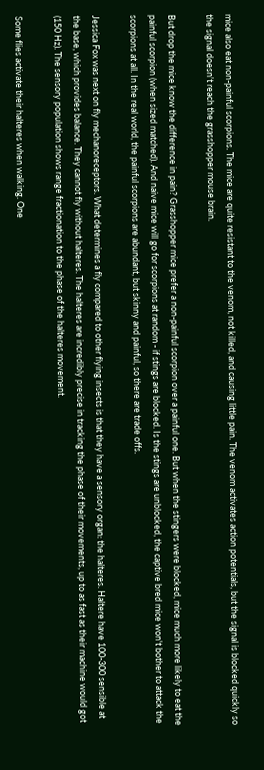mice also eat non-painful scorpions. The mice are quite resistant to the venom, not killed, and causing little pain. The venom activates action potentials, but the signal is blocked quickly so the signal doesn't reach the grasshopper mouse brain.

But drop the mice know the difference in pain? Grasshopper mice prefer a non-painful scorpion over a painful one. But when the stingers were blocked, mice much more likely to eat the painful scorpion (when sized matched). And naive mice will go for scorpions at random - if stings are blocked. Is the stings are unblocked, the captive bred mice won't bother to attack the scorpions at all. In the real world, the painful scorpions are abundant, but skinny and painful, so there are trade offs.

Jessica Fox was next on fly mechanoreceptors. What determines a fly compared to other flying insects is that they have a sensory organ: the halteres. Haltere have 100-300 sensible at the base, which provides balance. They cannot fly without halteres. The halteres are incredibly precise in tracking the phase of their movements, up to as fast as their machine would got (150 Hz). The sensory population shows range fractionation to the phase of the halteres movement.

Some flies activate their halteres when walking. One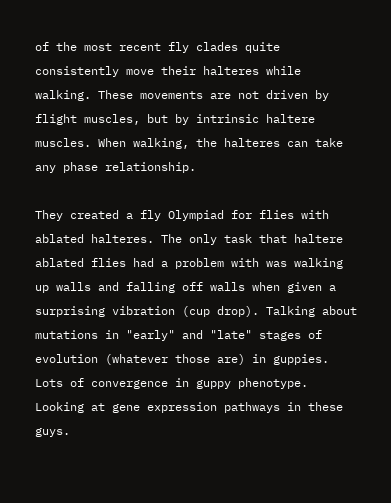of the most recent fly clades quite consistently move their halteres while walking. These movements are not driven by flight muscles, but by intrinsic haltere muscles. When walking, the halteres can take any phase relationship.

They created a fly Olympiad for flies with ablated halteres. The only task that haltere ablated flies had a problem with was walking up walls and falling off walls when given a surprising vibration (cup drop). Talking about mutations in "early" and "late" stages of evolution (whatever those are) in guppies. Lots of convergence in guppy phenotype. Looking at gene expression pathways in these guys.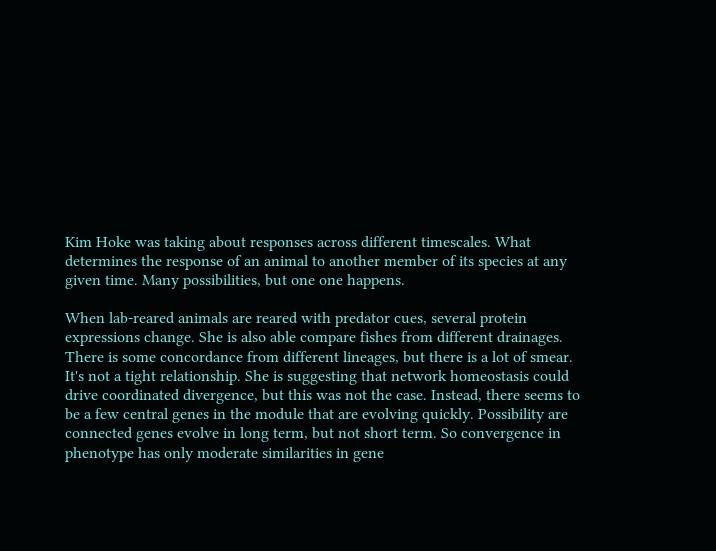Kim Hoke was taking about responses across different timescales. What determines the response of an animal to another member of its species at any given time. Many possibilities, but one one happens.

When lab-reared animals are reared with predator cues, several protein expressions change. She is also able compare fishes from different drainages. There is some concordance from different lineages, but there is a lot of smear. It's not a tight relationship. She is suggesting that network homeostasis could drive coordinated divergence, but this was not the case. Instead, there seems to be a few central genes in the module that are evolving quickly. Possibility are connected genes evolve in long term, but not short term. So convergence in phenotype has only moderate similarities in gene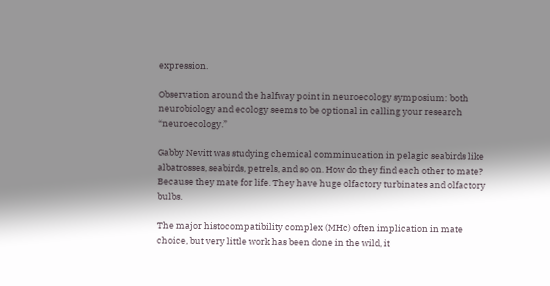expression.

Observation around the halfway point in neuroecology symposium: both neurobiology and ecology seems to be optional in calling your research “neuroecology.”

Gabby Nevitt was studying chemical comminucation in pelagic seabirds like albatrosses, seabirds, petrels, and so on. How do they find each other to mate? Because they mate for life. They have huge olfactory turbinates and olfactory bulbs.

The major histocompatibility complex (MHc) often implication in mate choice, but very little work has been done in the wild, it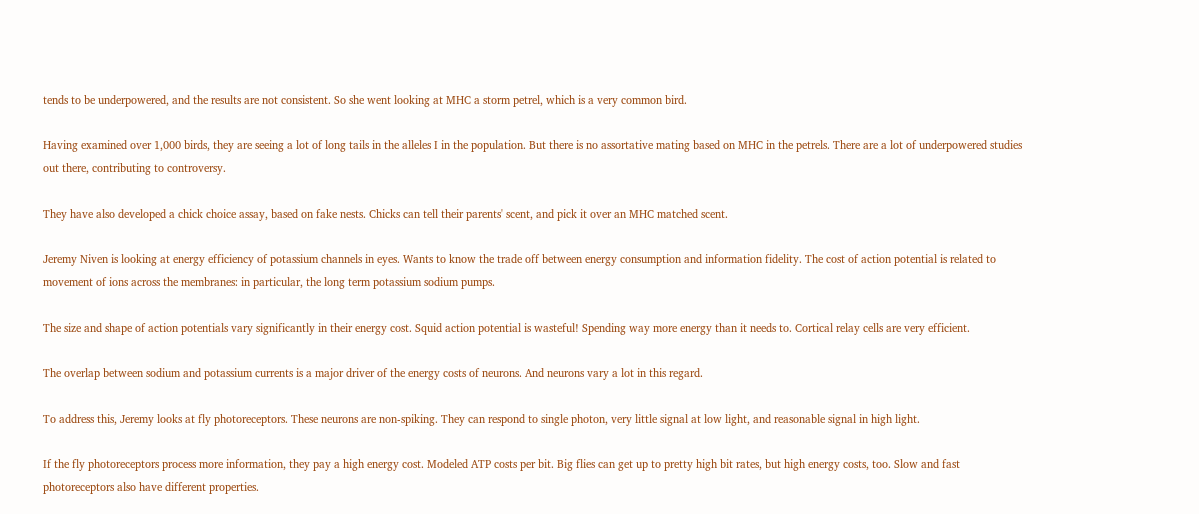tends to be underpowered, and the results are not consistent. So she went looking at MHC a storm petrel, which is a very common bird.

Having examined over 1,000 birds, they are seeing a lot of long tails in the alleles I in the population. But there is no assortative mating based on MHC in the petrels. There are a lot of underpowered studies out there, contributing to controversy.

They have also developed a chick choice assay, based on fake nests. Chicks can tell their parents' scent, and pick it over an MHC matched scent.

Jeremy Niven is looking at energy efficiency of potassium channels in eyes. Wants to know the trade off between energy consumption and information fidelity. The cost of action potential is related to movement of ions across the membranes: in particular, the long term potassium sodium pumps.

The size and shape of action potentials vary significantly in their energy cost. Squid action potential is wasteful! Spending way more energy than it needs to. Cortical relay cells are very efficient.

The overlap between sodium and potassium currents is a major driver of the energy costs of neurons. And neurons vary a lot in this regard.

To address this, Jeremy looks at fly photoreceptors. These neurons are non-spiking. They can respond to single photon, very little signal at low light, and reasonable signal in high light.

If the fly photoreceptors process more information, they pay a high energy cost. Modeled ATP costs per bit. Big flies can get up to pretty high bit rates, but high energy costs, too. Slow and fast photoreceptors also have different properties.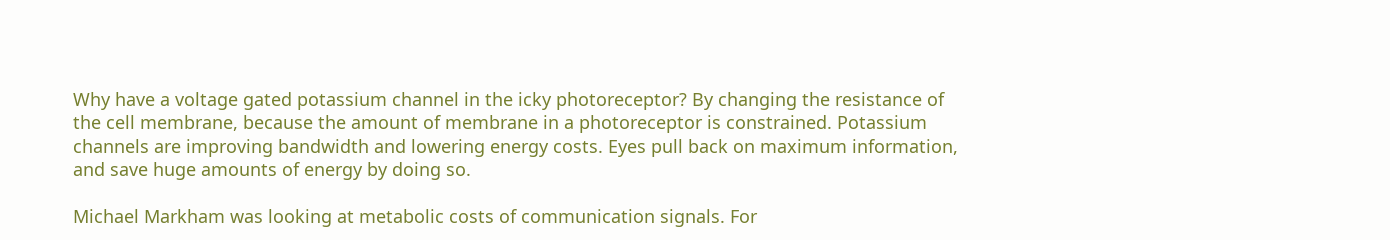Why have a voltage gated potassium channel in the icky photoreceptor? By changing the resistance of the cell membrane, because the amount of membrane in a photoreceptor is constrained. Potassium channels are improving bandwidth and lowering energy costs. Eyes pull back on maximum information, and save huge amounts of energy by doing so.

Michael Markham was looking at metabolic costs of communication signals. For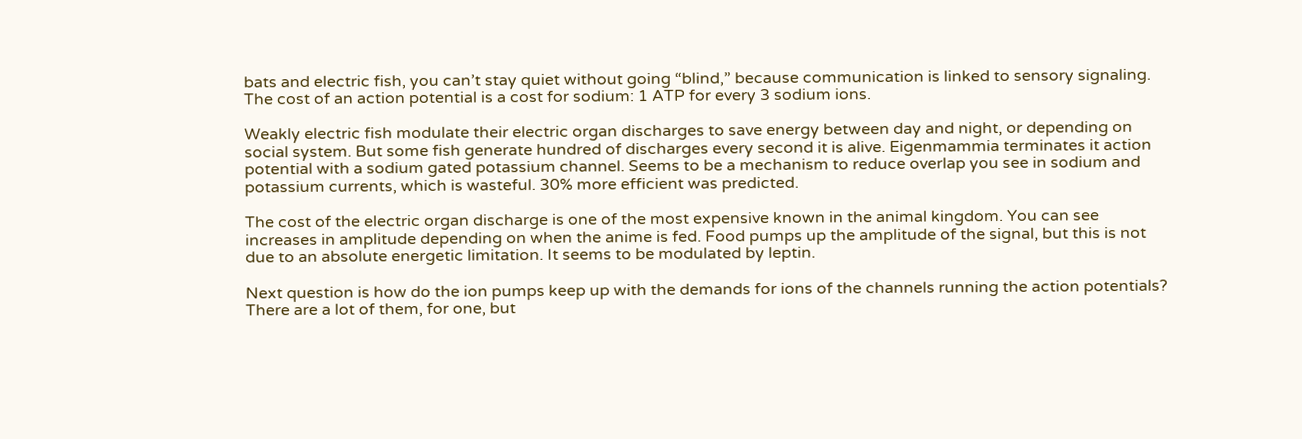bats and electric fish, you can’t stay quiet without going “blind,” because communication is linked to sensory signaling. The cost of an action potential is a cost for sodium: 1 ATP for every 3 sodium ions.

Weakly electric fish modulate their electric organ discharges to save energy between day and night, or depending on social system. But some fish generate hundred of discharges every second it is alive. Eigenmammia terminates it action potential with a sodium gated potassium channel. Seems to be a mechanism to reduce overlap you see in sodium and potassium currents, which is wasteful. 30% more efficient was predicted.

The cost of the electric organ discharge is one of the most expensive known in the animal kingdom. You can see increases in amplitude depending on when the anime is fed. Food pumps up the amplitude of the signal, but this is not due to an absolute energetic limitation. It seems to be modulated by leptin.

Next question is how do the ion pumps keep up with the demands for ions of the channels running the action potentials? There are a lot of them, for one, but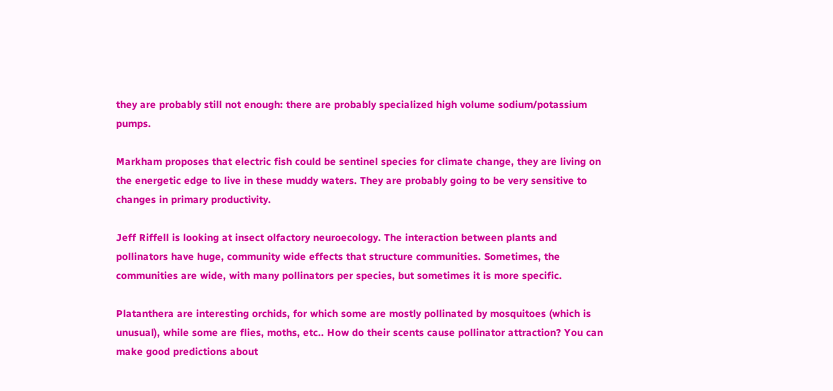they are probably still not enough: there are probably specialized high volume sodium/potassium pumps.

Markham proposes that electric fish could be sentinel species for climate change, they are living on the energetic edge to live in these muddy waters. They are probably going to be very sensitive to changes in primary productivity.

Jeff Riffell is looking at insect olfactory neuroecology. The interaction between plants and pollinators have huge, community wide effects that structure communities. Sometimes, the communities are wide, with many pollinators per species, but sometimes it is more specific.

Platanthera are interesting orchids, for which some are mostly pollinated by mosquitoes (which is unusual), while some are flies, moths, etc.. How do their scents cause pollinator attraction? You can make good predictions about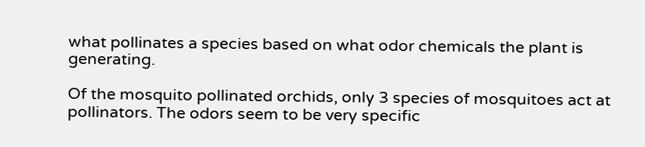what pollinates a species based on what odor chemicals the plant is generating.

Of the mosquito pollinated orchids, only 3 species of mosquitoes act at pollinators. The odors seem to be very specific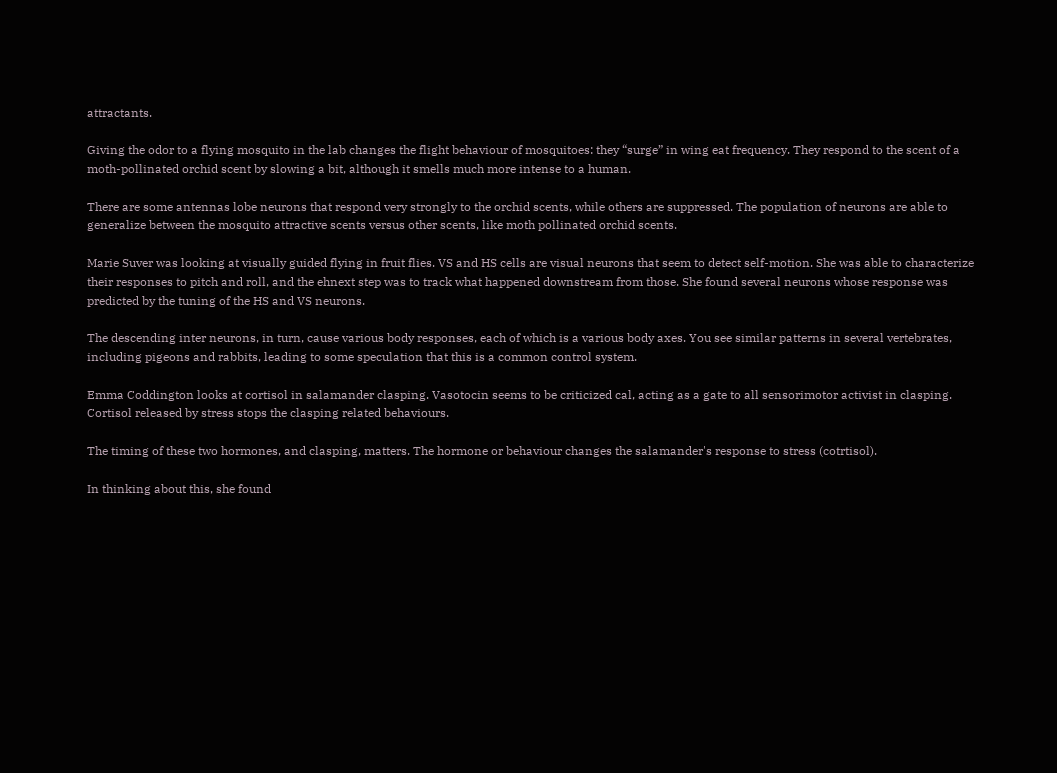attractants.

Giving the odor to a flying mosquito in the lab changes the flight behaviour of mosquitoes: they “surge” in wing eat frequency. They respond to the scent of a moth-pollinated orchid scent by slowing a bit, although it smells much more intense to a human.

There are some antennas lobe neurons that respond very strongly to the orchid scents, while others are suppressed. The population of neurons are able to generalize between the mosquito attractive scents versus other scents, like moth pollinated orchid scents.

Marie Suver was looking at visually guided flying in fruit flies. VS and HS cells are visual neurons that seem to detect self-motion. She was able to characterize their responses to pitch and roll, and the ehnext step was to track what happened downstream from those. She found several neurons whose response was predicted by the tuning of the HS and VS neurons.

The descending inter neurons, in turn, cause various body responses, each of which is a various body axes. You see similar patterns in several vertebrates, including pigeons and rabbits, leading to some speculation that this is a common control system.

Emma Coddington looks at cortisol in salamander clasping. Vasotocin seems to be criticized cal, acting as a gate to all sensorimotor activist in clasping. Cortisol released by stress stops the clasping related behaviours.

The timing of these two hormones, and clasping, matters. The hormone or behaviour changes the salamander's response to stress (cotrtisol).

In thinking about this, she found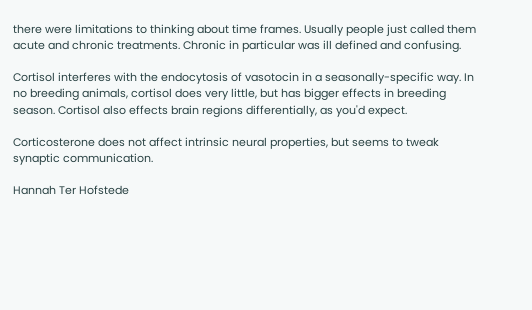there were limitations to thinking about time frames. Usually people just called them acute and chronic treatments. Chronic in particular was ill defined and confusing.

Cortisol interferes with the endocytosis of vasotocin in a seasonally-specific way. In no breeding animals, cortisol does very little, but has bigger effects in breeding season. Cortisol also effects brain regions differentially, as you'd expect.

Corticosterone does not affect intrinsic neural properties, but seems to tweak synaptic communication.

Hannah Ter Hofstede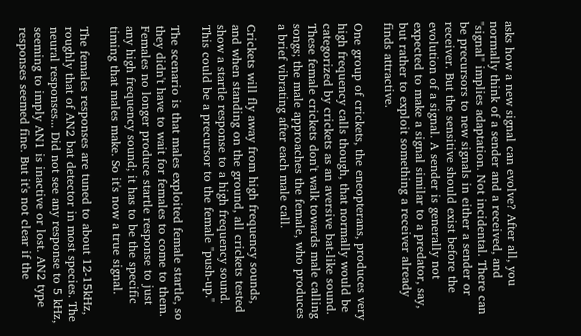asks how a new signal can evolve? After all, you normally think of a sender and a received, and "signal" implies adaptation. Not incidental. There can be precursors to new signals in either a sender or receiver. But the sensitive should exist before the evolution of a signal. A sender is generally not expected to make a signal similar to a predator, say, but rather to exploit something a receiver already finds attractive.

One group of crickets, the eneopterans, produces very high frequency calls though, that normally would be categorized by crickets as an aversive bat-like sound. These female crickets don't walk towards male calling songs; the male approaches the female, who produces a brief vibrating after each male call.

Crickets will fly away from high frequency sounds, and when standing on the ground, all crickets tested show a startle response to a high frequency sound. This could be a precursor to the female "push-up."

The scenario is that males exploited female startle, so they didn't have to wait for females to come to them. Females no longer produce startle response to just any high frequency sound; it has to be the specific timing that males make. So it's now a true signal.

The females responses are tuned to about 12-15kHz, roughly that of AN2 bat detector in most species. The neural responses... Did not see any response to 5 kHz, seeming to imply AN1 is inactive or lost. AN2 type responses seemed fine. But it's not clear if the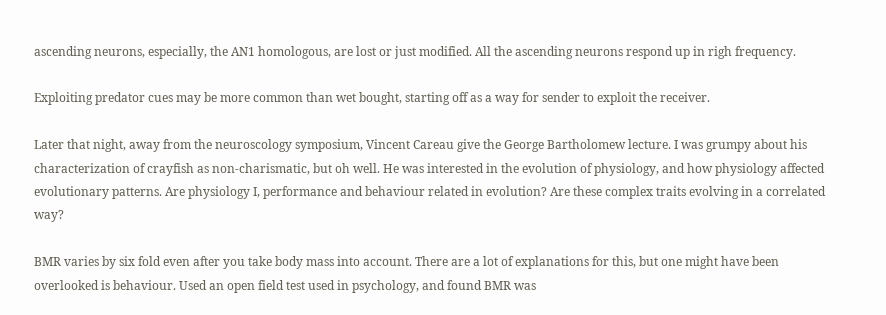ascending neurons, especially, the AN1 homologous, are lost or just modified. All the ascending neurons respond up in righ frequency.

Exploiting predator cues may be more common than wet bought, starting off as a way for sender to exploit the receiver.

Later that night, away from the neuroscology symposium, Vincent Careau give the George Bartholomew lecture. I was grumpy about his characterization of crayfish as non-charismatic, but oh well. He was interested in the evolution of physiology, and how physiology affected evolutionary patterns. Are physiology I, performance and behaviour related in evolution? Are these complex traits evolving in a correlated way?

BMR varies by six fold even after you take body mass into account. There are a lot of explanations for this, but one might have been overlooked is behaviour. Used an open field test used in psychology, and found BMR was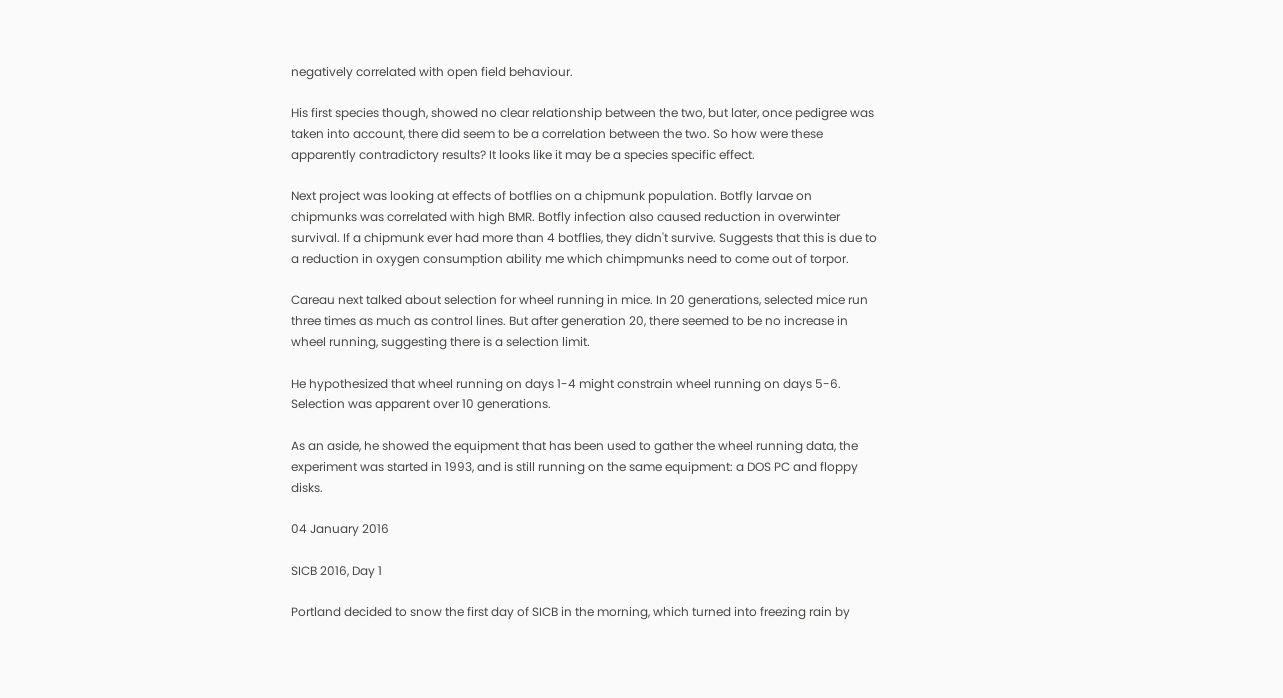negatively correlated with open field behaviour.

His first species though, showed no clear relationship between the two, but later, once pedigree was taken into account, there did seem to be a correlation between the two. So how were these apparently contradictory results? It looks like it may be a species specific effect.

Next project was looking at effects of botflies on a chipmunk population. Botfly larvae on chipmunks was correlated with high BMR. Botfly infection also caused reduction in overwinter survival. If a chipmunk ever had more than 4 botflies, they didn't survive. Suggests that this is due to a reduction in oxygen consumption ability me which chimpmunks need to come out of torpor.

Careau next talked about selection for wheel running in mice. In 20 generations, selected mice run three times as much as control lines. But after generation 20, there seemed to be no increase in wheel running, suggesting there is a selection limit.

He hypothesized that wheel running on days 1-4 might constrain wheel running on days 5-6. Selection was apparent over 10 generations.

As an aside, he showed the equipment that has been used to gather the wheel running data, the experiment was started in 1993, and is still running on the same equipment: a DOS PC and floppy disks.

04 January 2016

SICB 2016, Day 1

Portland decided to snow the first day of SICB in the morning, which turned into freezing rain by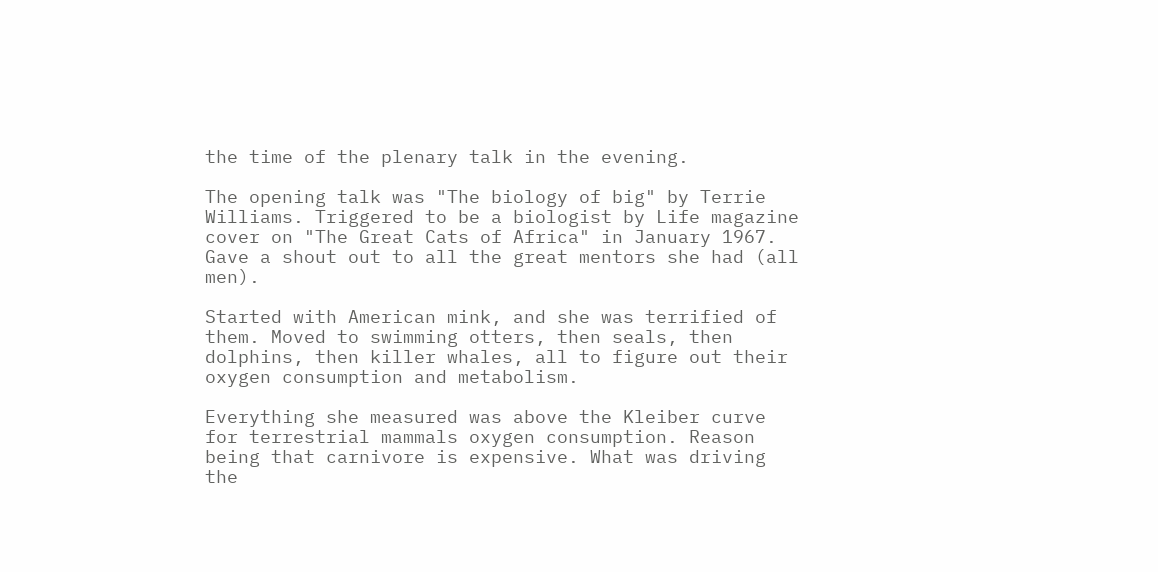the time of the plenary talk in the evening.

The opening talk was "The biology of big" by Terrie Williams. Triggered to be a biologist by Life magazine cover on "The Great Cats of Africa" in January 1967. Gave a shout out to all the great mentors she had (all men).

Started with American mink, and she was terrified of them. Moved to swimming otters, then seals, then dolphins, then killer whales, all to figure out their oxygen consumption and metabolism.

Everything she measured was above the Kleiber curve for terrestrial mammals oxygen consumption. Reason being that carnivore is expensive. What was driving the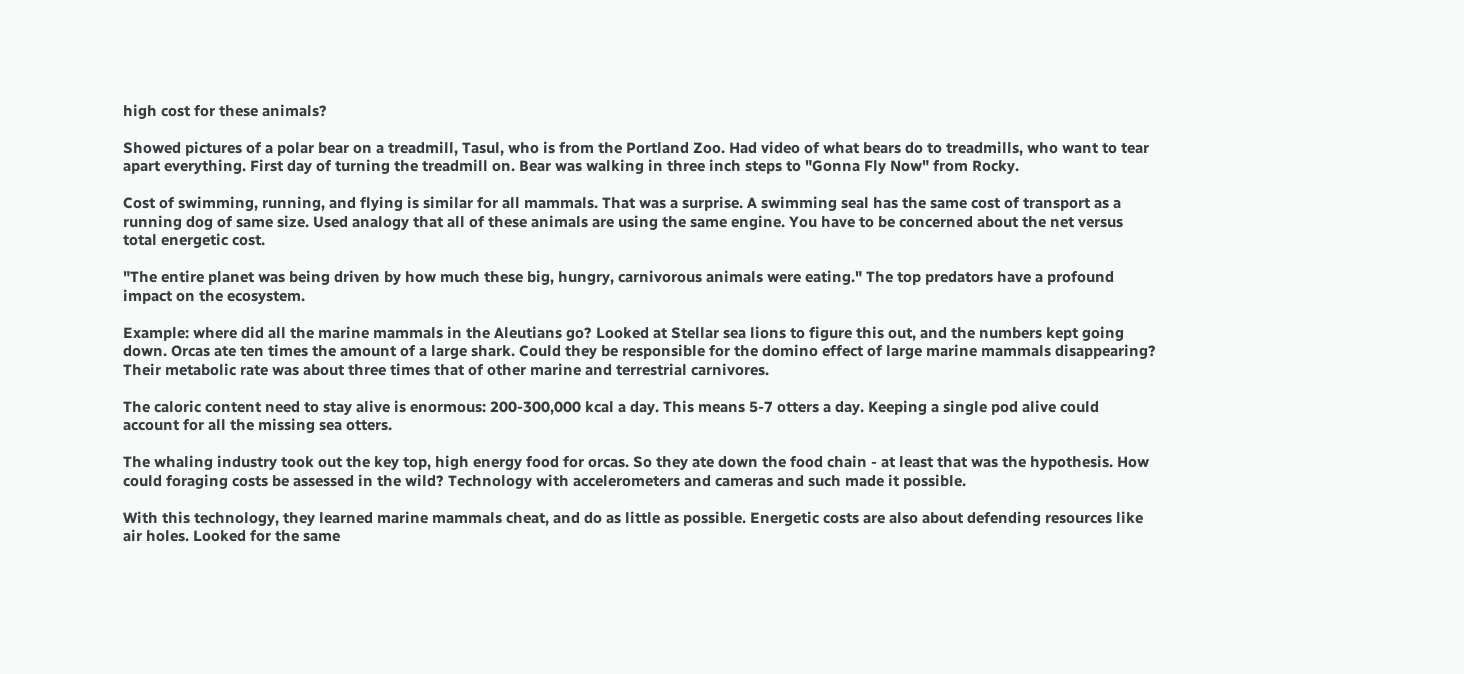high cost for these animals?

Showed pictures of a polar bear on a treadmill, Tasul, who is from the Portland Zoo. Had video of what bears do to treadmills, who want to tear apart everything. First day of turning the treadmill on. Bear was walking in three inch steps to "Gonna Fly Now" from Rocky.

Cost of swimming, running, and flying is similar for all mammals. That was a surprise. A swimming seal has the same cost of transport as a running dog of same size. Used analogy that all of these animals are using the same engine. You have to be concerned about the net versus total energetic cost.

"The entire planet was being driven by how much these big, hungry, carnivorous animals were eating." The top predators have a profound impact on the ecosystem.

Example: where did all the marine mammals in the Aleutians go? Looked at Stellar sea lions to figure this out, and the numbers kept going down. Orcas ate ten times the amount of a large shark. Could they be responsible for the domino effect of large marine mammals disappearing? Their metabolic rate was about three times that of other marine and terrestrial carnivores.

The caloric content need to stay alive is enormous: 200-300,000 kcal a day. This means 5-7 otters a day. Keeping a single pod alive could account for all the missing sea otters.

The whaling industry took out the key top, high energy food for orcas. So they ate down the food chain - at least that was the hypothesis. How could foraging costs be assessed in the wild? Technology with accelerometers and cameras and such made it possible.

With this technology, they learned marine mammals cheat, and do as little as possible. Energetic costs are also about defending resources like air holes. Looked for the same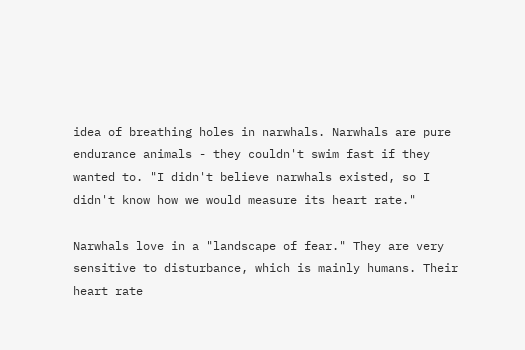idea of breathing holes in narwhals. Narwhals are pure endurance animals - they couldn't swim fast if they wanted to. "I didn't believe narwhals existed, so I didn't know how we would measure its heart rate."

Narwhals love in a "landscape of fear." They are very sensitive to disturbance, which is mainly humans. Their heart rate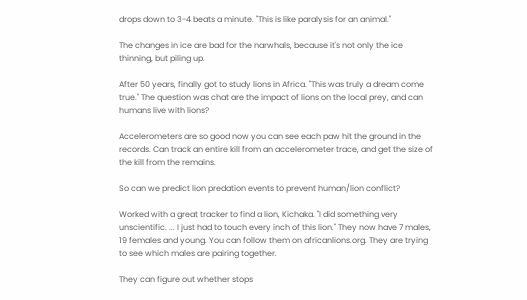drops down to 3-4 beats a minute. "This is like paralysis for an animal."

The changes in ice are bad for the narwhals, because it's not only the ice thinning, but piling up.

After 50 years, finally got to study lions in Africa. "This was truly a dream come true." The question was chat are the impact of lions on the local prey, and can humans live with lions?

Accelerometers are so good now you can see each paw hit the ground in the records. Can track an entire kill from an accelerometer trace, and get the size of the kill from the remains.

So can we predict lion predation events to prevent human/lion conflict?

Worked with a great tracker to find a lion, Kichaka. "I did something very unscientific. ... I just had to touch every inch of this lion." They now have 7 males, 19 females and young. You can follow them on africanlions.org. They are trying to see which males are pairing together.

They can figure out whether stops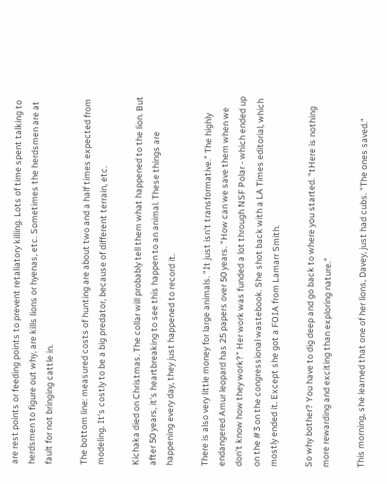are rest points or feeding points to prevent retaliatory killing. Lots of time spent talking to herdsmen to figure out why, are kills lions or hyenas, etc. Sometimes the herdsmen are at fault for not bringing cattle in.

The bottom line: measured costs of hunting are about two and a half times expected from modeling. It's costly to be a big predator, because of different terrain, etc.

Kichaka died on Christmas. The collar will probably tell them what happened to the lion. But after 50 years, it's heartbreaking to see this happen to an animal. These things are happening every day, they just happened to record it.

There is also very little money for large animals. "It just isn't transformative." The highly endangered Amur leopard has 25 papers over 50 years. "How can we save them when we don't know how they work?" Her work was funded a lot through NSF Polar - which ended up on the #3 on the congressional wastebook. She shot back with a LA Times editorial, which mostly ended it. Except she got a FOIA from Lamarr Smith.

So why bother? You have to dig deep and go back to where you started. "tHere is nothing more rewarding and exciting than exploring nature."

This morning, she learned that one of her lions, Davey, just had cubs. "The ones saved."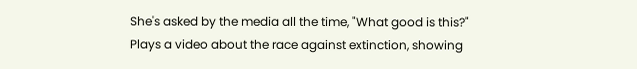She's asked by the media all the time, "What good is this?" Plays a video about the race against extinction, showing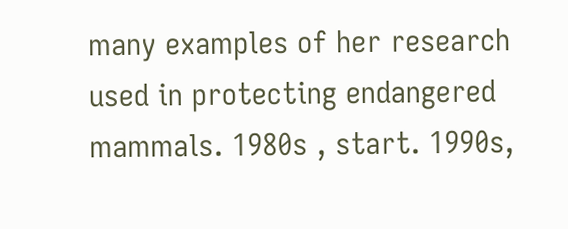many examples of her research used in protecting endangered mammals. 1980s , start. 1990s,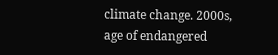climate change. 2000s, age of endangered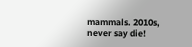mammals. 2010s, never say die!